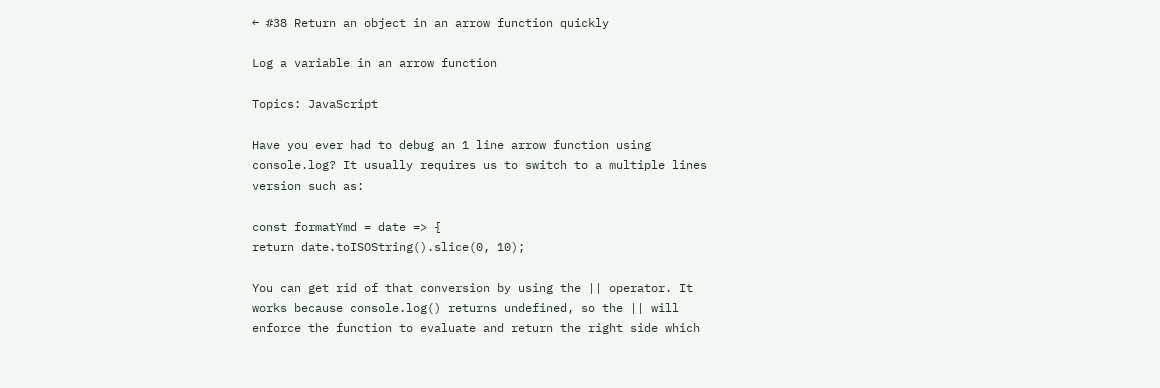← #38 Return an object in an arrow function quickly

Log a variable in an arrow function

Topics: JavaScript

Have you ever had to debug an 1 line arrow function using console.log? It usually requires us to switch to a multiple lines version such as:

const formatYmd = date => {
return date.toISOString().slice(0, 10);

You can get rid of that conversion by using the || operator. It works because console.log() returns undefined, so the || will enforce the function to evaluate and return the right side which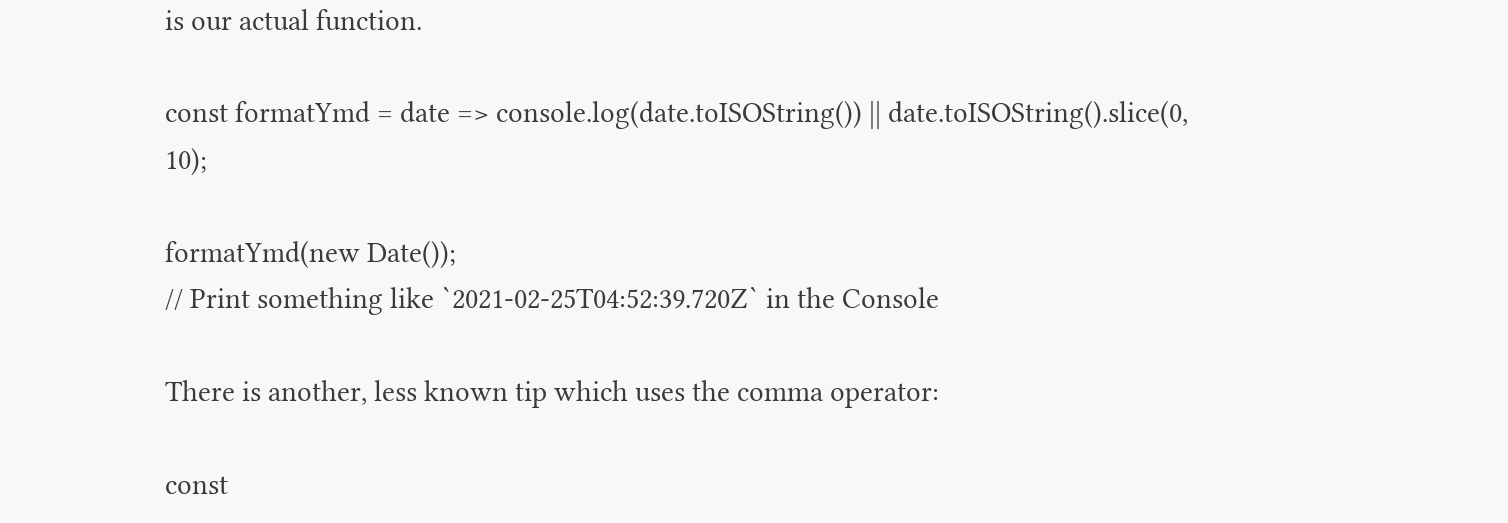is our actual function.

const formatYmd = date => console.log(date.toISOString()) || date.toISOString().slice(0, 10);

formatYmd(new Date());
// Print something like `2021-02-25T04:52:39.720Z` in the Console

There is another, less known tip which uses the comma operator:

const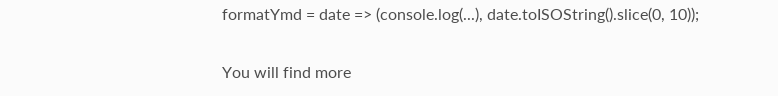formatYmd = date => (console.log(...), date.toISOString().slice(0, 10));

You will find more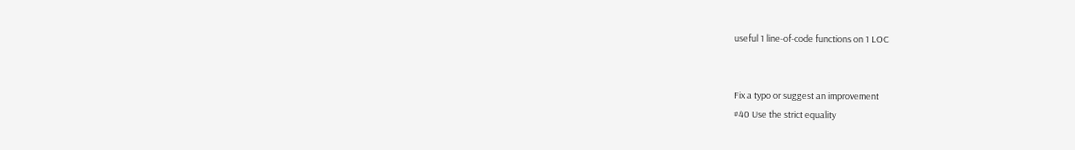useful 1 line-of-code functions on 1 LOC


Fix a typo or suggest an improvement
#40 Use the strict equality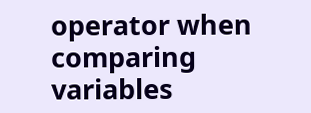operator when comparing variables